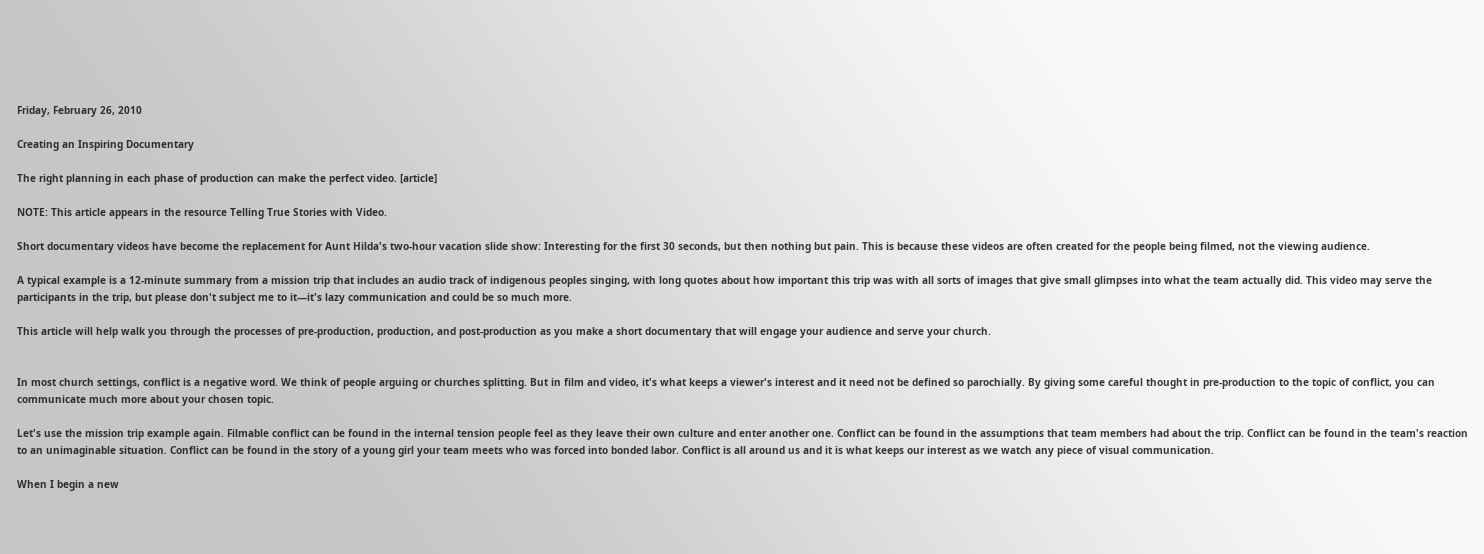Friday, February 26, 2010

Creating an Inspiring Documentary

The right planning in each phase of production can make the perfect video. [article]

NOTE: This article appears in the resource Telling True Stories with Video.

Short documentary videos have become the replacement for Aunt Hilda's two-hour vacation slide show: Interesting for the first 30 seconds, but then nothing but pain. This is because these videos are often created for the people being filmed, not the viewing audience.

A typical example is a 12-minute summary from a mission trip that includes an audio track of indigenous peoples singing, with long quotes about how important this trip was with all sorts of images that give small glimpses into what the team actually did. This video may serve the participants in the trip, but please don't subject me to it—it's lazy communication and could be so much more.

This article will help walk you through the processes of pre-production, production, and post-production as you make a short documentary that will engage your audience and serve your church.


In most church settings, conflict is a negative word. We think of people arguing or churches splitting. But in film and video, it's what keeps a viewer's interest and it need not be defined so parochially. By giving some careful thought in pre-production to the topic of conflict, you can communicate much more about your chosen topic.

Let's use the mission trip example again. Filmable conflict can be found in the internal tension people feel as they leave their own culture and enter another one. Conflict can be found in the assumptions that team members had about the trip. Conflict can be found in the team's reaction to an unimaginable situation. Conflict can be found in the story of a young girl your team meets who was forced into bonded labor. Conflict is all around us and it is what keeps our interest as we watch any piece of visual communication.

When I begin a new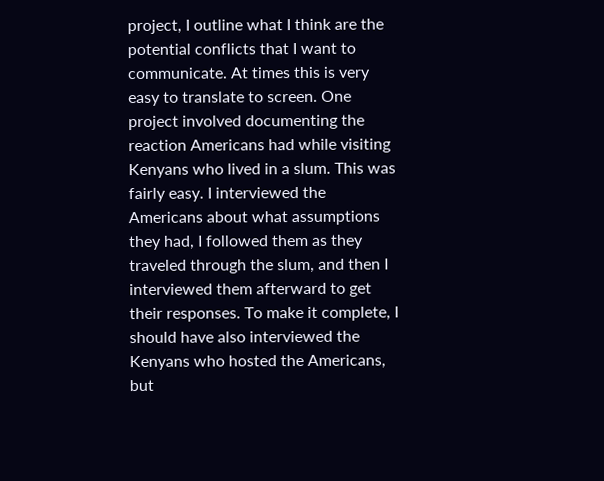project, I outline what I think are the potential conflicts that I want to communicate. At times this is very easy to translate to screen. One project involved documenting the reaction Americans had while visiting Kenyans who lived in a slum. This was fairly easy. I interviewed the Americans about what assumptions they had, I followed them as they traveled through the slum, and then I interviewed them afterward to get their responses. To make it complete, I should have also interviewed the Kenyans who hosted the Americans, but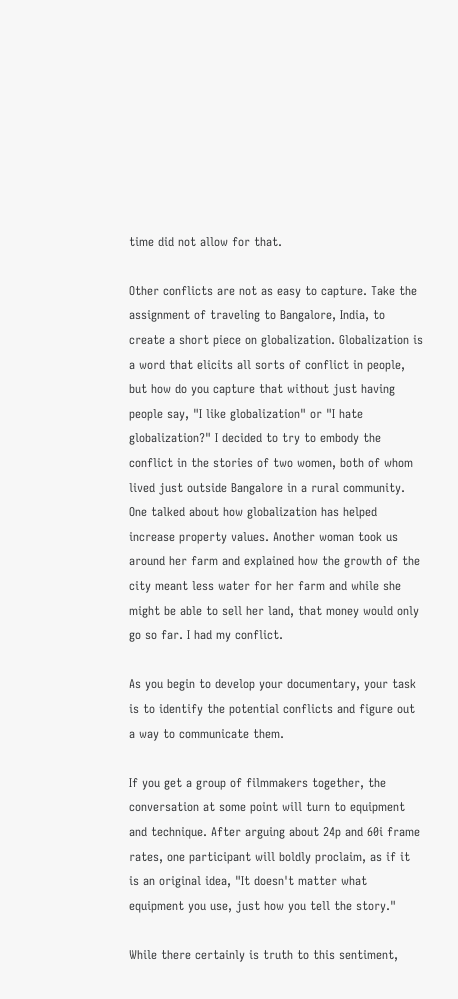time did not allow for that.

Other conflicts are not as easy to capture. Take the assignment of traveling to Bangalore, India, to create a short piece on globalization. Globalization is a word that elicits all sorts of conflict in people, but how do you capture that without just having people say, "I like globalization" or "I hate globalization?" I decided to try to embody the conflict in the stories of two women, both of whom lived just outside Bangalore in a rural community. One talked about how globalization has helped increase property values. Another woman took us around her farm and explained how the growth of the city meant less water for her farm and while she might be able to sell her land, that money would only go so far. I had my conflict.

As you begin to develop your documentary, your task is to identify the potential conflicts and figure out a way to communicate them.

If you get a group of filmmakers together, the conversation at some point will turn to equipment and technique. After arguing about 24p and 60i frame rates, one participant will boldly proclaim, as if it is an original idea, "It doesn't matter what equipment you use, just how you tell the story."

While there certainly is truth to this sentiment,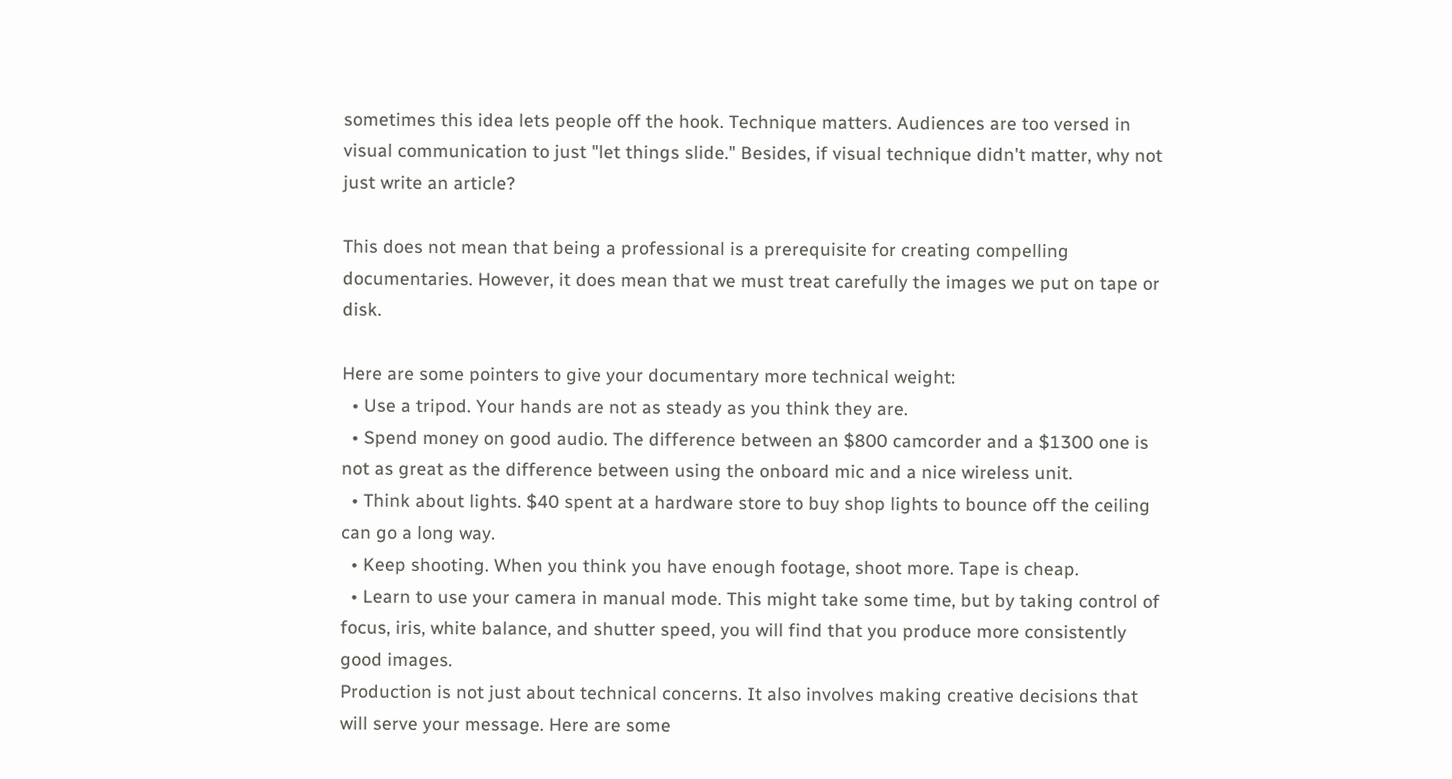sometimes this idea lets people off the hook. Technique matters. Audiences are too versed in visual communication to just "let things slide." Besides, if visual technique didn't matter, why not just write an article?

This does not mean that being a professional is a prerequisite for creating compelling documentaries. However, it does mean that we must treat carefully the images we put on tape or disk.

Here are some pointers to give your documentary more technical weight:
  • Use a tripod. Your hands are not as steady as you think they are.
  • Spend money on good audio. The difference between an $800 camcorder and a $1300 one is not as great as the difference between using the onboard mic and a nice wireless unit.
  • Think about lights. $40 spent at a hardware store to buy shop lights to bounce off the ceiling can go a long way.
  • Keep shooting. When you think you have enough footage, shoot more. Tape is cheap.
  • Learn to use your camera in manual mode. This might take some time, but by taking control of focus, iris, white balance, and shutter speed, you will find that you produce more consistently good images.
Production is not just about technical concerns. It also involves making creative decisions that will serve your message. Here are some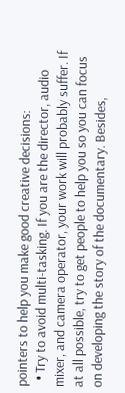pointers to help you make good creative decisions:
  • Try to avoid multi-tasking. If you are the director, audio mixer, and camera operator, your work will probably suffer. If at all possible, try to get people to help you so you can focus on developing the story of the documentary. Besides,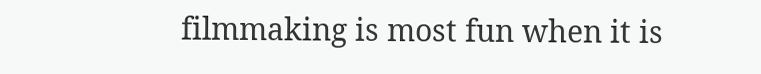filmmaking is most fun when it is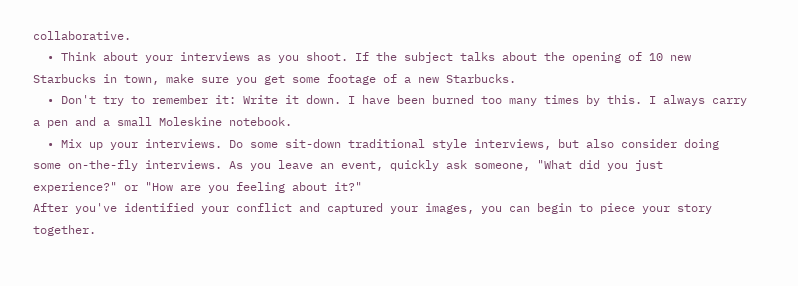collaborative.
  • Think about your interviews as you shoot. If the subject talks about the opening of 10 new Starbucks in town, make sure you get some footage of a new Starbucks.
  • Don't try to remember it: Write it down. I have been burned too many times by this. I always carry a pen and a small Moleskine notebook.
  • Mix up your interviews. Do some sit-down traditional style interviews, but also consider doing some on-the-fly interviews. As you leave an event, quickly ask someone, "What did you just experience?" or "How are you feeling about it?"
After you've identified your conflict and captured your images, you can begin to piece your story together.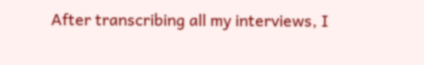After transcribing all my interviews, I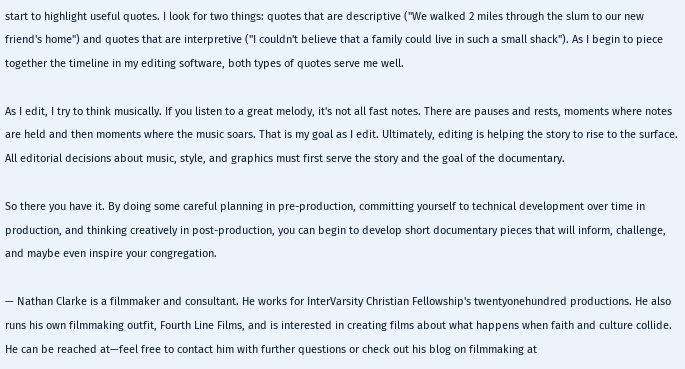start to highlight useful quotes. I look for two things: quotes that are descriptive ("We walked 2 miles through the slum to our new friend's home") and quotes that are interpretive ("I couldn't believe that a family could live in such a small shack"). As I begin to piece together the timeline in my editing software, both types of quotes serve me well.

As I edit, I try to think musically. If you listen to a great melody, it's not all fast notes. There are pauses and rests, moments where notes are held and then moments where the music soars. That is my goal as I edit. Ultimately, editing is helping the story to rise to the surface. All editorial decisions about music, style, and graphics must first serve the story and the goal of the documentary.

So there you have it. By doing some careful planning in pre-production, committing yourself to technical development over time in production, and thinking creatively in post-production, you can begin to develop short documentary pieces that will inform, challenge, and maybe even inspire your congregation.

— Nathan Clarke is a filmmaker and consultant. He works for InterVarsity Christian Fellowship's twentyonehundred productions. He also runs his own filmmaking outfit, Fourth Line Films, and is interested in creating films about what happens when faith and culture collide. He can be reached at—feel free to contact him with further questions or check out his blog on filmmaking at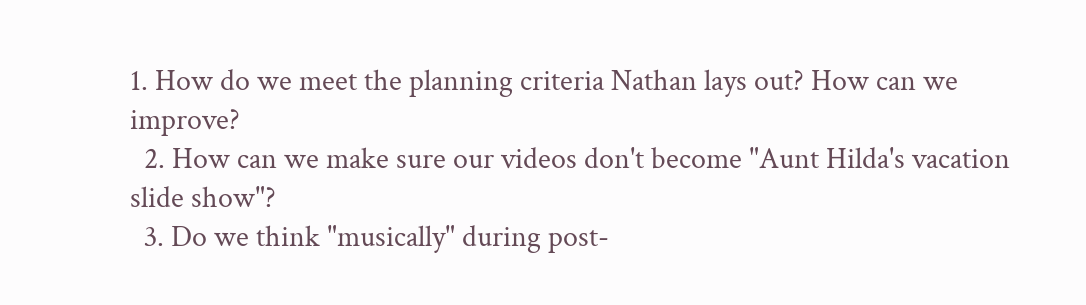1. How do we meet the planning criteria Nathan lays out? How can we improve?
  2. How can we make sure our videos don't become "Aunt Hilda's vacation slide show"?
  3. Do we think "musically" during post-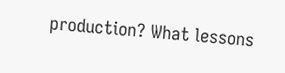production? What lessons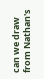can we draw from Nathan's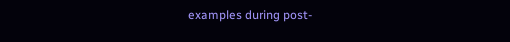examples during post-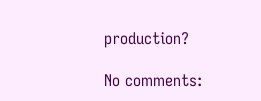production?

No comments: